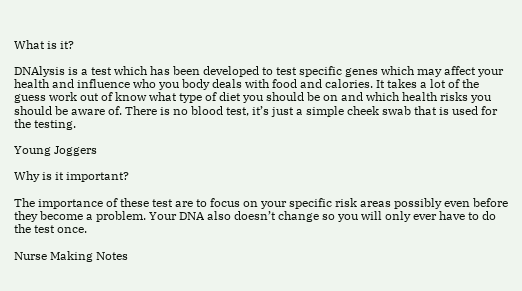What is it?

DNAlysis is a test which has been developed to test specific genes which may affect your health and influence who you body deals with food and calories. It takes a lot of the guess work out of know what type of diet you should be on and which health risks you should be aware of. There is no blood test, it’s just a simple cheek swab that is used for the testing.

Young Joggers

Why is it important?

The importance of these test are to focus on your specific risk areas possibly even before they become a problem. Your DNA also doesn’t change so you will only ever have to do the test once.

Nurse Making Notes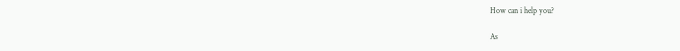How can i help you?

As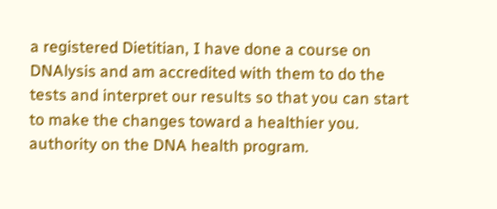a registered Dietitian, I have done a course on DNAlysis and am accredited with them to do the tests and interpret our results so that you can start to make the changes toward a healthier you. authority on the DNA health program.